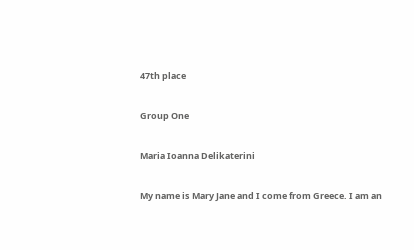47th place

Group One

Maria Ioanna Delikaterini

My name is Mary Jane and I come from Greece. I am an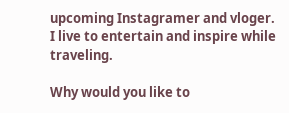upcoming Instagramer and vloger. I live to entertain and inspire while traveling.

Why would you like to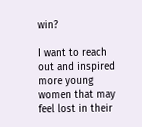win?

I want to reach out and inspired more young women that may feel lost in their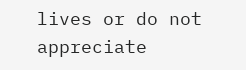lives or do not appreciate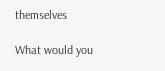themselves

What would you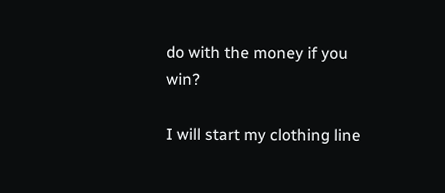do with the money if you win?

I will start my clothing line